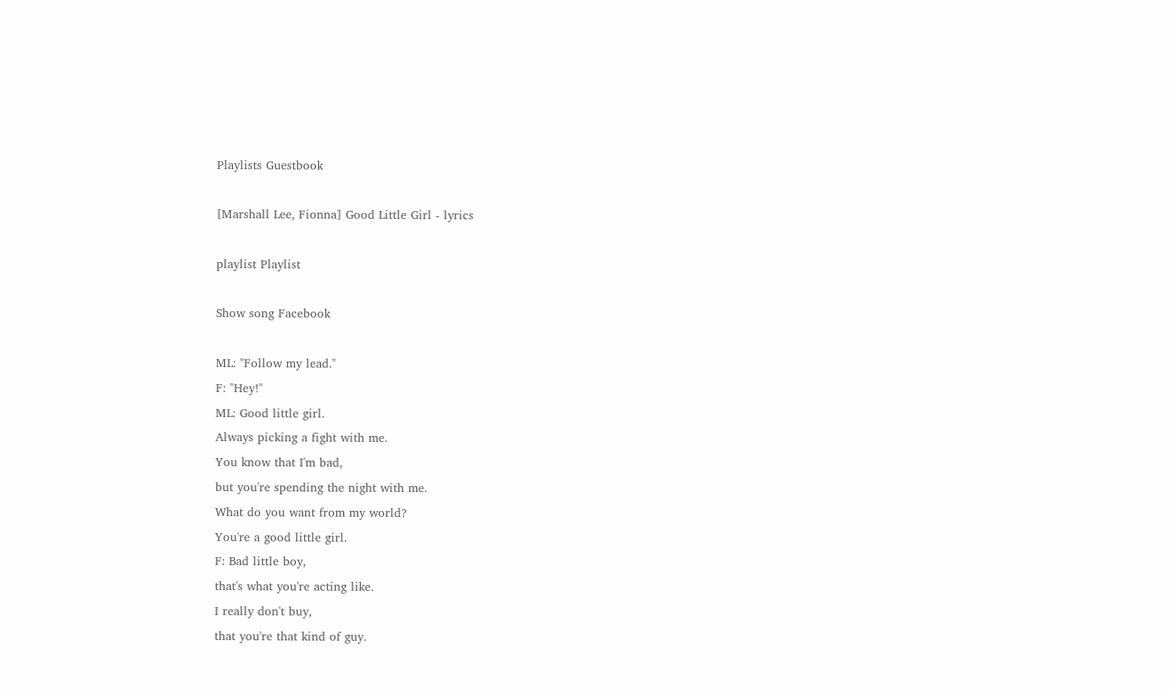Playlists Guestbook

[Marshall Lee, Fionna] Good Little Girl - lyrics

playlist Playlist

Show song Facebook

ML: "Follow my lead."
F: "Hey!"
ML: Good little girl.
Always picking a fight with me.
You know that I'm bad,
but you're spending the night with me.
What do you want from my world?
You're a good little girl.
F: Bad little boy,
that's what you're acting like.
I really don't buy,
that you're that kind of guy.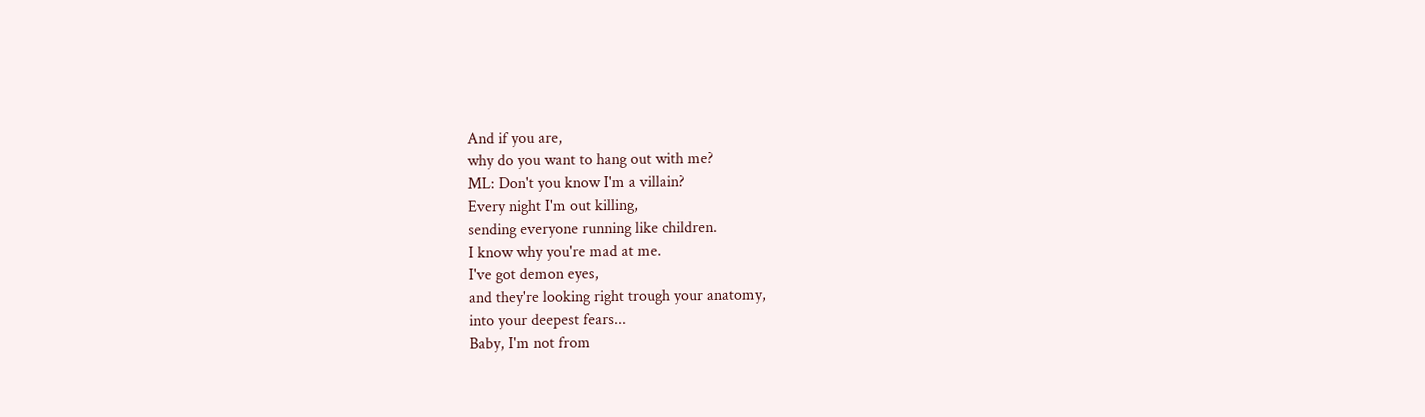And if you are,
why do you want to hang out with me?
ML: Don't you know I'm a villain?
Every night I'm out killing,
sending everyone running like children.
I know why you're mad at me.
I've got demon eyes,
and they're looking right trough your anatomy,
into your deepest fears...
Baby, I'm not from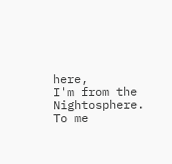here,
I'm from the Nightosphere.
To me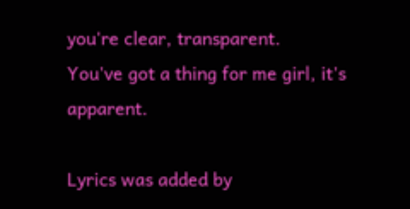you're clear, transparent.
You've got a thing for me girl, it's apparent.

Lyrics was added by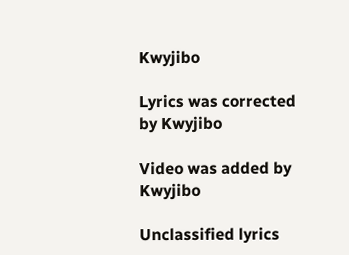Kwyjibo

Lyrics was corrected by Kwyjibo

Video was added by Kwyjibo

Unclassified lyrics